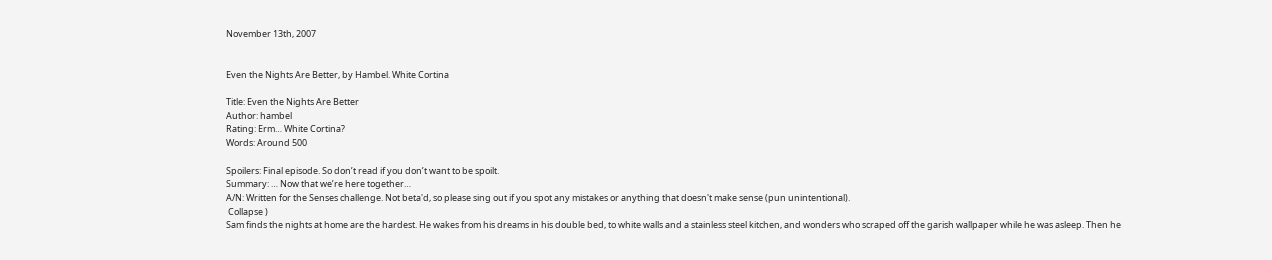November 13th, 2007


Even the Nights Are Better, by Hambel. White Cortina

Title: Even the Nights Are Better
Author: hambel
Rating: Erm… White Cortina?
Words: Around 500

Spoilers: Final episode. So don’t read if you don’t want to be spoilt.
Summary: … Now that we’re here together…
A/N: Written for the Senses challenge. Not beta'd, so please sing out if you spot any mistakes or anything that doesn't make sense (pun unintentional).
 Collapse )
Sam finds the nights at home are the hardest. He wakes from his dreams in his double bed, to white walls and a stainless steel kitchen, and wonders who scraped off the garish wallpaper while he was asleep. Then he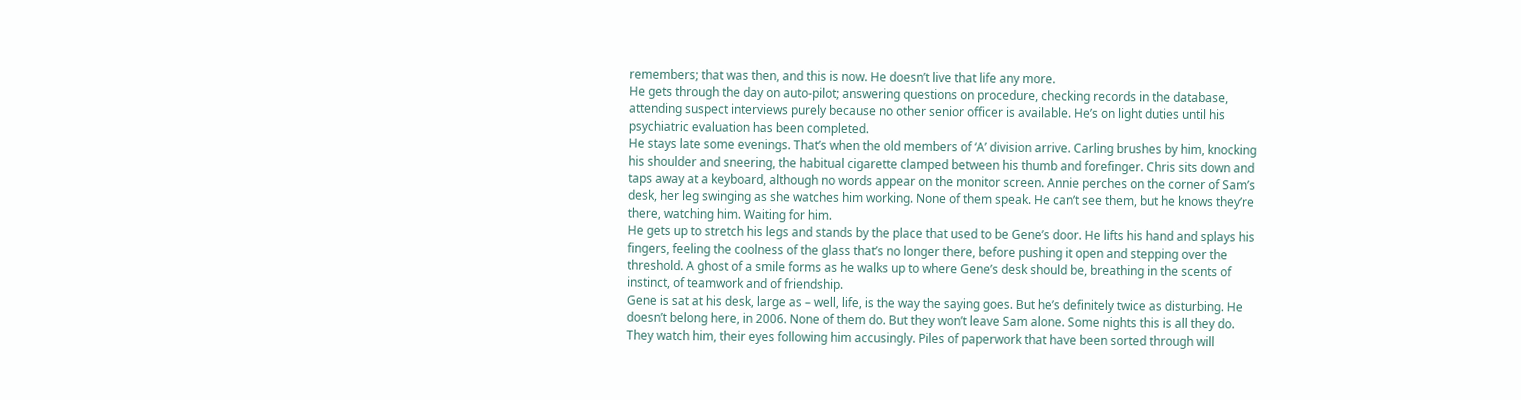remembers; that was then, and this is now. He doesn’t live that life any more.
He gets through the day on auto-pilot; answering questions on procedure, checking records in the database, attending suspect interviews purely because no other senior officer is available. He’s on light duties until his psychiatric evaluation has been completed.
He stays late some evenings. That’s when the old members of ‘A’ division arrive. Carling brushes by him, knocking his shoulder and sneering, the habitual cigarette clamped between his thumb and forefinger. Chris sits down and taps away at a keyboard, although no words appear on the monitor screen. Annie perches on the corner of Sam’s desk, her leg swinging as she watches him working. None of them speak. He can’t see them, but he knows they’re there, watching him. Waiting for him.
He gets up to stretch his legs and stands by the place that used to be Gene’s door. He lifts his hand and splays his fingers, feeling the coolness of the glass that’s no longer there, before pushing it open and stepping over the threshold. A ghost of a smile forms as he walks up to where Gene’s desk should be, breathing in the scents of instinct, of teamwork and of friendship.
Gene is sat at his desk, large as – well, life, is the way the saying goes. But he’s definitely twice as disturbing. He doesn’t belong here, in 2006. None of them do. But they won’t leave Sam alone. Some nights this is all they do. They watch him, their eyes following him accusingly. Piles of paperwork that have been sorted through will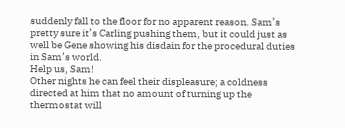suddenly fall to the floor for no apparent reason. Sam’s pretty sure it’s Carling pushing them, but it could just as well be Gene showing his disdain for the procedural duties in Sam’s world.
Help us, Sam!
Other nights he can feel their displeasure; a coldness directed at him that no amount of turning up the thermostat will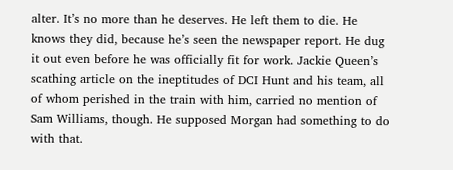alter. It’s no more than he deserves. He left them to die. He knows they did, because he’s seen the newspaper report. He dug it out even before he was officially fit for work. Jackie Queen’s scathing article on the ineptitudes of DCI Hunt and his team, all of whom perished in the train with him, carried no mention of Sam Williams, though. He supposed Morgan had something to do with that.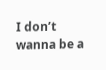I don’t wanna be a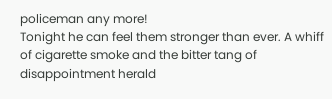policeman any more!
Tonight he can feel them stronger than ever. A whiff of cigarette smoke and the bitter tang of disappointment herald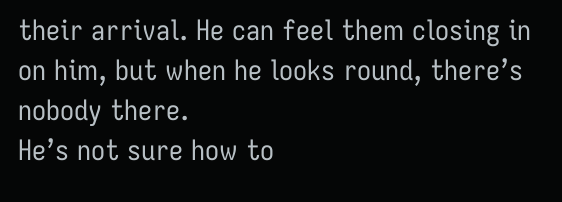their arrival. He can feel them closing in on him, but when he looks round, there’s nobody there.
He’s not sure how to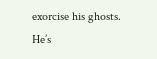exorcise his ghosts.
He’s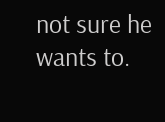not sure he wants to.